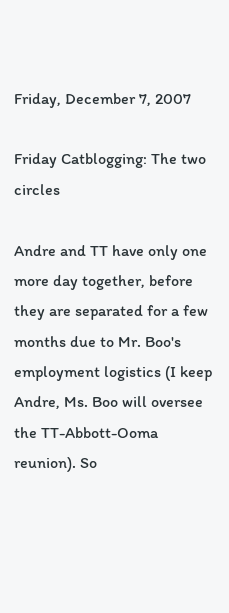Friday, December 7, 2007

Friday Catblogging: The two circles

Andre and TT have only one more day together, before they are separated for a few months due to Mr. Boo's employment logistics (I keep Andre, Ms. Boo will oversee the TT-Abbott-Ooma reunion). So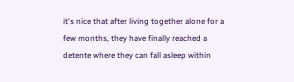it's nice that after living together alone for a few months, they have finally reached a detente where they can fall asleep within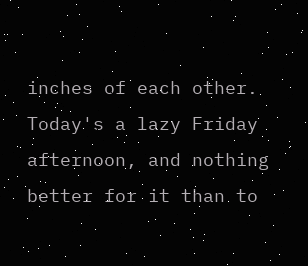inches of each other. Today's a lazy Friday afternoon, and nothing better for it than to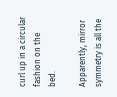curl up in a circular fashion on the bed.

Apparently, mirror symmetry is all the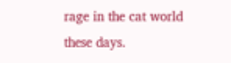rage in the cat world these days.